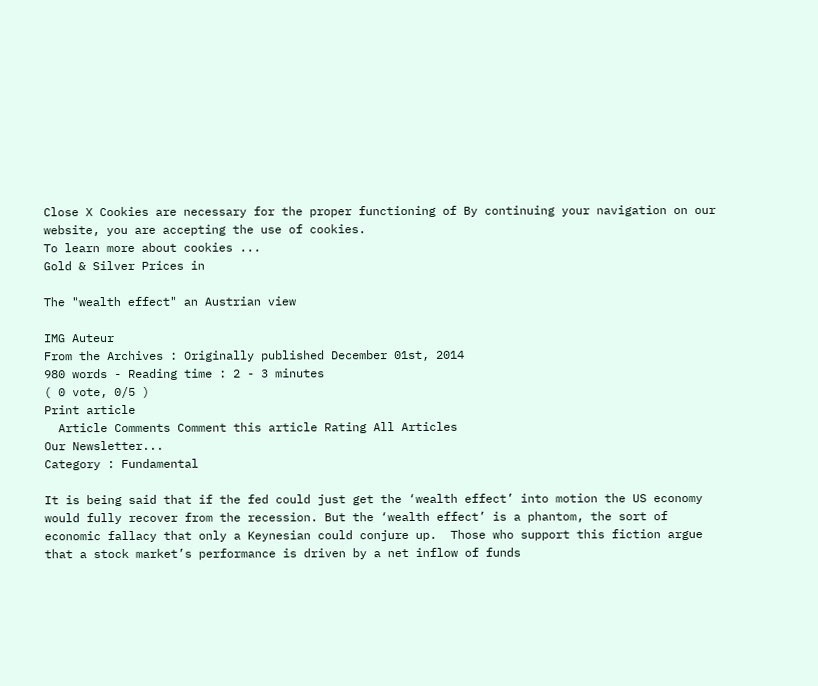Close X Cookies are necessary for the proper functioning of By continuing your navigation on our website, you are accepting the use of cookies.
To learn more about cookies ...
Gold & Silver Prices in

The "wealth effect" an Austrian view

IMG Auteur
From the Archives : Originally published December 01st, 2014
980 words - Reading time : 2 - 3 minutes
( 0 vote, 0/5 )
Print article
  Article Comments Comment this article Rating All Articles
Our Newsletter...
Category : Fundamental

It is being said that if the fed could just get the ‘wealth effect’ into motion the US economy would fully recover from the recession. But the ‘wealth effect’ is a phantom, the sort of economic fallacy that only a Keynesian could conjure up.  Those who support this fiction argue that a stock market’s performance is driven by a net inflow of funds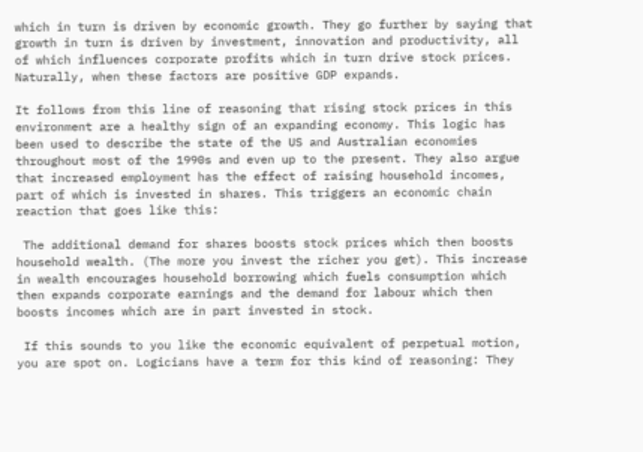which in turn is driven by economic growth. They go further by saying that growth in turn is driven by investment, innovation and productivity, all of which influences corporate profits which in turn drive stock prices. Naturally, when these factors are positive GDP expands.

It follows from this line of reasoning that rising stock prices in this environment are a healthy sign of an expanding economy. This logic has been used to describe the state of the US and Australian economies throughout most of the 1990s and even up to the present. They also argue that increased employment has the effect of raising household incomes, part of which is invested in shares. This triggers an economic chain reaction that goes like this:

 The additional demand for shares boosts stock prices which then boosts household wealth. (The more you invest the richer you get). This increase in wealth encourages household borrowing which fuels consumption which then expands corporate earnings and the demand for labour which then boosts incomes which are in part invested in stock.

 If this sounds to you like the economic equivalent of perpetual motion, you are spot on. Logicians have a term for this kind of reasoning: They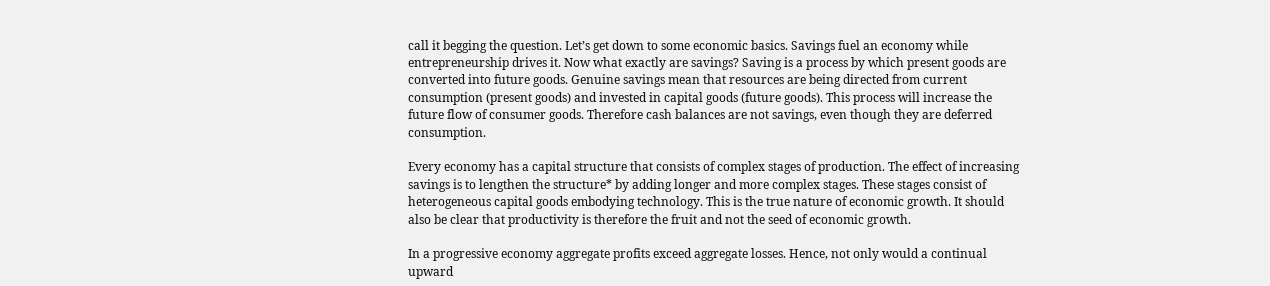call it begging the question. Let’s get down to some economic basics. Savings fuel an economy while entrepreneurship drives it. Now what exactly are savings? Saving is a process by which present goods are converted into future goods. Genuine savings mean that resources are being directed from current consumption (present goods) and invested in capital goods (future goods). This process will increase the future flow of consumer goods. Therefore cash balances are not savings, even though they are deferred consumption.

Every economy has a capital structure that consists of complex stages of production. The effect of increasing savings is to lengthen the structure* by adding longer and more complex stages. These stages consist of heterogeneous capital goods embodying technology. This is the true nature of economic growth. It should also be clear that productivity is therefore the fruit and not the seed of economic growth.

In a progressive economy aggregate profits exceed aggregate losses. Hence, not only would a continual upward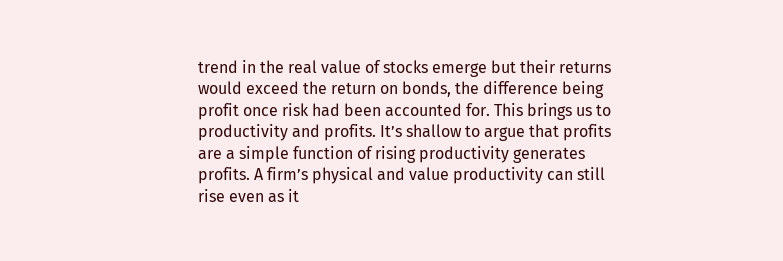trend in the real value of stocks emerge but their returns would exceed the return on bonds, the difference being profit once risk had been accounted for. This brings us to productivity and profits. It’s shallow to argue that profits are a simple function of rising productivity generates profits. A firm’s physical and value productivity can still rise even as it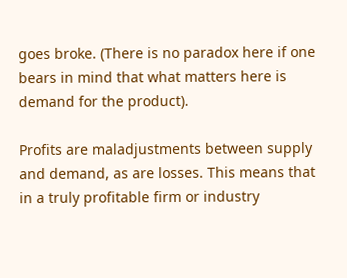goes broke. (There is no paradox here if one bears in mind that what matters here is demand for the product).

Profits are maladjustments between supply and demand, as are losses. This means that in a truly profitable firm or industry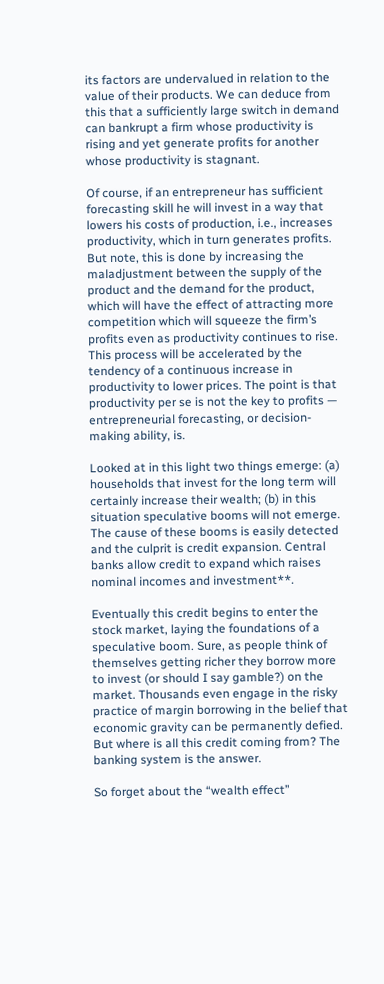its factors are undervalued in relation to the value of their products. We can deduce from this that a sufficiently large switch in demand can bankrupt a firm whose productivity is rising and yet generate profits for another whose productivity is stagnant.

Of course, if an entrepreneur has sufficient forecasting skill he will invest in a way that lowers his costs of production, i.e., increases productivity, which in turn generates profits. But note, this is done by increasing the maladjustment between the supply of the product and the demand for the product, which will have the effect of attracting more competition which will squeeze the firm’s profits even as productivity continues to rise. This process will be accelerated by the tendency of a continuous increase in productivity to lower prices. The point is that productivity per se is not the key to profits — entrepreneurial forecasting, or decision-making ability, is.

Looked at in this light two things emerge: (a) households that invest for the long term will certainly increase their wealth; (b) in this situation speculative booms will not emerge. The cause of these booms is easily detected and the culprit is credit expansion. Central banks allow credit to expand which raises nominal incomes and investment**.

Eventually this credit begins to enter the stock market, laying the foundations of a speculative boom. Sure, as people think of themselves getting richer they borrow more to invest (or should I say gamble?) on the market. Thousands even engage in the risky practice of margin borrowing in the belief that economic gravity can be permanently defied. But where is all this credit coming from? The banking system is the answer.

So forget about the “wealth effect”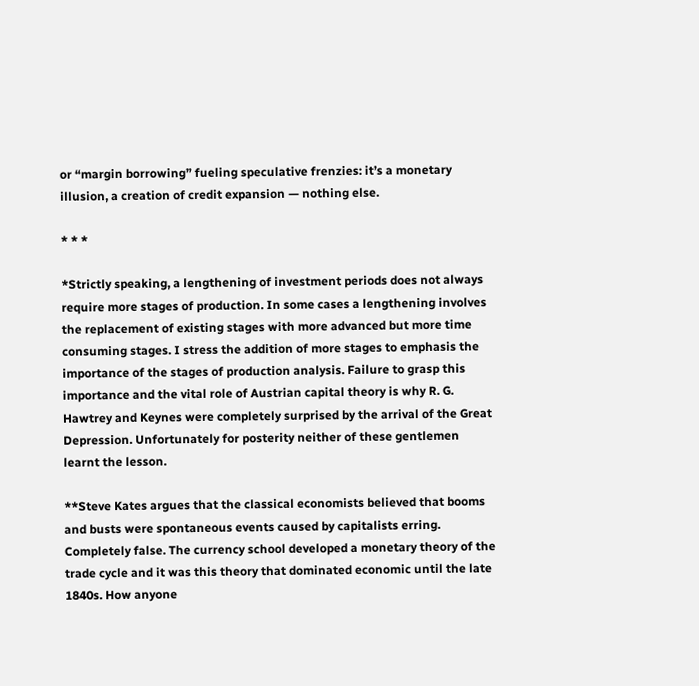or “margin borrowing” fueling speculative frenzies: it’s a monetary illusion, a creation of credit expansion — nothing else.

* * *

*Strictly speaking, a lengthening of investment periods does not always require more stages of production. In some cases a lengthening involves the replacement of existing stages with more advanced but more time consuming stages. I stress the addition of more stages to emphasis the importance of the stages of production analysis. Failure to grasp this importance and the vital role of Austrian capital theory is why R. G. Hawtrey and Keynes were completely surprised by the arrival of the Great Depression. Unfortunately for posterity neither of these gentlemen learnt the lesson.

**Steve Kates argues that the classical economists believed that booms and busts were spontaneous events caused by capitalists erring. Completely false. The currency school developed a monetary theory of the trade cycle and it was this theory that dominated economic until the late 1840s. How anyone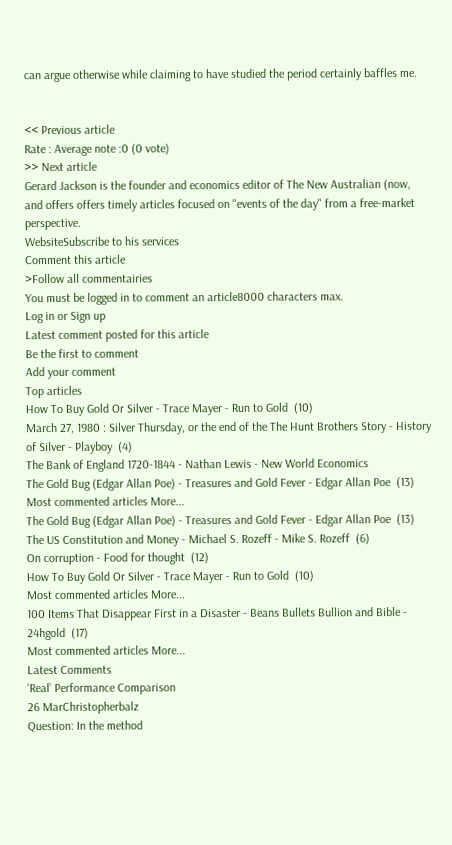can argue otherwise while claiming to have studied the period certainly baffles me.


<< Previous article
Rate : Average note :0 (0 vote)
>> Next article
Gerard Jackson is the founder and economics editor of The New Australian (now, and offers offers timely articles focused on "events of the day" from a free-market perspective.
WebsiteSubscribe to his services
Comment this article
>Follow all commentairies
You must be logged in to comment an article8000 characters max.
Log in or Sign up
Latest comment posted for this article
Be the first to comment
Add your comment
Top articles
How To Buy Gold Or Silver - Trace Mayer - Run to Gold  (10)
March 27, 1980 : Silver Thursday, or the end of the The Hunt Brothers Story - History of Silver - Playboy  (4)
The Bank of England 1720-1844 - Nathan Lewis - New World Economics
The Gold Bug (Edgar Allan Poe) - Treasures and Gold Fever - Edgar Allan Poe  (13)
Most commented articles More...
The Gold Bug (Edgar Allan Poe) - Treasures and Gold Fever - Edgar Allan Poe  (13)
The US Constitution and Money - Michael S. Rozeff - Mike S. Rozeff  (6)
On corruption - Food for thought  (12)
How To Buy Gold Or Silver - Trace Mayer - Run to Gold  (10)
Most commented articles More...
100 Items That Disappear First in a Disaster - Beans Bullets Bullion and Bible - 24hgold  (17)
Most commented articles More...
Latest Comments
‘Real’ Performance Comparison
26 MarChristopherbalz
Question: In the method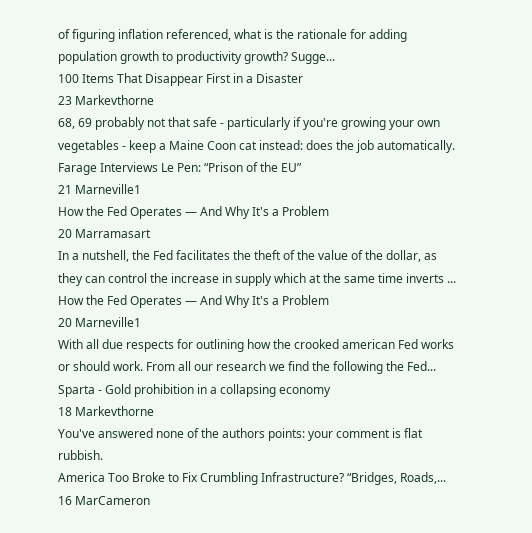of figuring inflation referenced, what is the rationale for adding population growth to productivity growth? Sugge...
100 Items That Disappear First in a Disaster
23 Markevthorne
68, 69 probably not that safe - particularly if you're growing your own vegetables - keep a Maine Coon cat instead: does the job automatically.
Farage Interviews Le Pen: “Prison of the EU”
21 Marneville1
How the Fed Operates — And Why It's a Problem
20 Marramasart
In a nutshell, the Fed facilitates the theft of the value of the dollar, as they can control the increase in supply which at the same time inverts ...
How the Fed Operates — And Why It's a Problem
20 Marneville1
With all due respects for outlining how the crooked american Fed works or should work. From all our research we find the following the Fed...
Sparta - Gold prohibition in a collapsing economy
18 Markevthorne
You've answered none of the authors points: your comment is flat rubbish.
America Too Broke to Fix Crumbling Infrastructure? “Bridges, Roads,...
16 MarCameron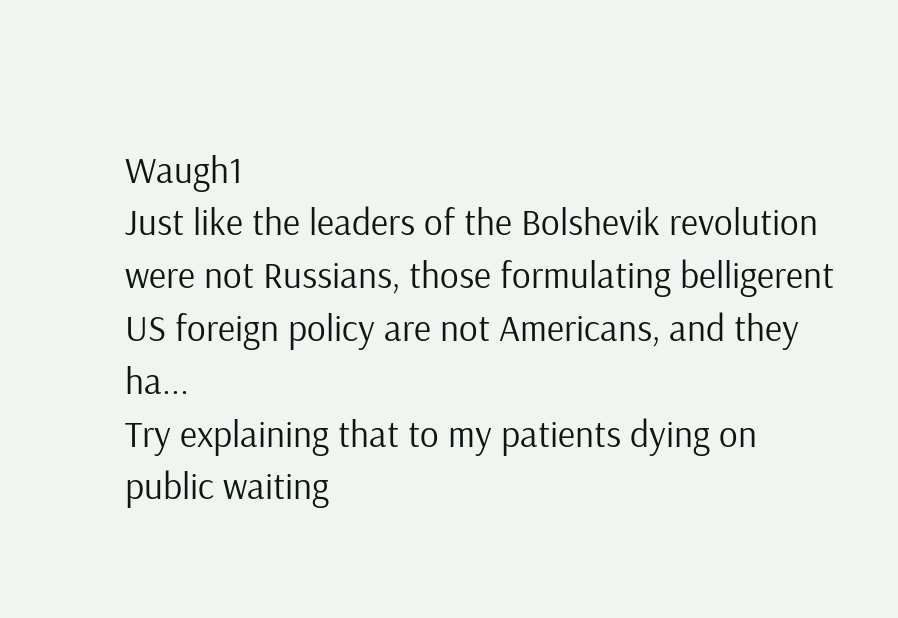Waugh1
Just like the leaders of the Bolshevik revolution were not Russians, those formulating belligerent US foreign policy are not Americans, and they ha...
Try explaining that to my patients dying on public waiting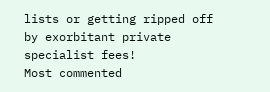lists or getting ripped off by exorbitant private specialist fees!
Most commented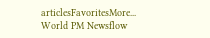articlesFavoritesMore...
World PM Newsflow